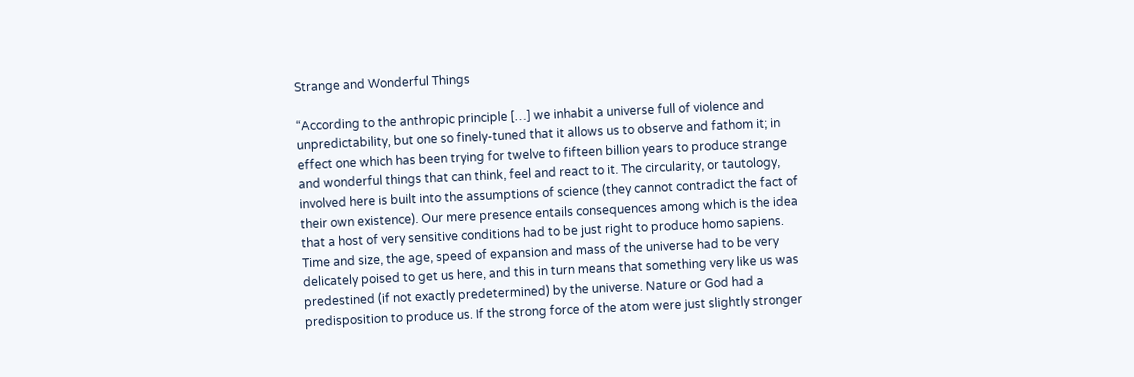Strange and Wonderful Things

“According to the anthropic principle […] we inhabit a universe full of violence and unpredictability, but one so finely-tuned that it allows us to observe and fathom it; in effect one which has been trying for twelve to fifteen billion years to produce strange and wonderful things that can think, feel and react to it. The circularity, or tautology, involved here is built into the assumptions of science (they cannot contradict the fact of their own existence). Our mere presence entails consequences among which is the idea that a host of very sensitive conditions had to be just right to produce homo sapiens. Time and size, the age, speed of expansion and mass of the universe had to be very delicately poised to get us here, and this in turn means that something very like us was predestined (if not exactly predetermined) by the universe. Nature or God had a predisposition to produce us. If the strong force of the atom were just slightly stronger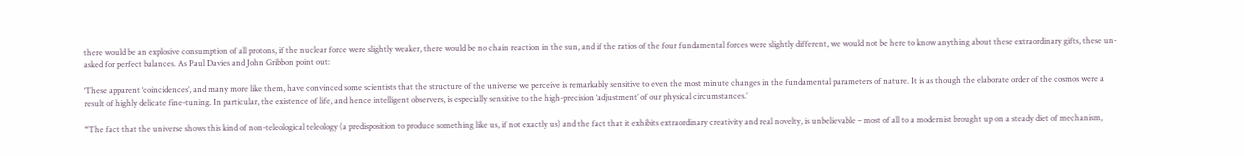there would be an explosive consumption of all protons, if the nuclear force were slightly weaker, there would be no chain reaction in the sun, and if the ratios of the four fundamental forces were slightly different, we would not be here to know anything about these extraordinary gifts, these un-asked for perfect balances. As Paul Davies and John Gribbon point out:

‘These apparent ‘coincidences’, and many more like them, have convinced some scientists that the structure of the universe we perceive is remarkably sensitive to even the most minute changes in the fundamental parameters of nature. It is as though the elaborate order of the cosmos were a result of highly delicate fine-tuning. In particular, the existence of life, and hence intelligent observers, is especially sensitive to the high-precision ‘adjustment’ of our physical circumstances.’

“The fact that the universe shows this kind of non-teleological teleology (a predisposition to produce something like us, if not exactly us) and the fact that it exhibits extraordinary creativity and real novelty, is unbelievable – most of all to a modernist brought up on a steady diet of mechanism,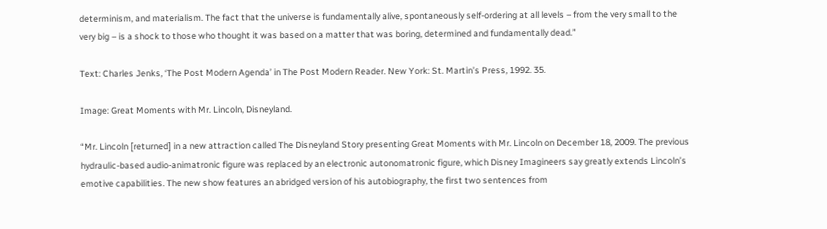determinism, and materialism. The fact that the universe is fundamentally alive, spontaneously self-ordering at all levels – from the very small to the very big – is a shock to those who thought it was based on a matter that was boring, determined and fundamentally dead.”

Text: Charles Jenks, ‘The Post Modern Agenda’ in The Post Modern Reader. New York: St. Martin’s Press, 1992. 35.

Image: Great Moments with Mr. Lincoln, Disneyland.

“Mr. Lincoln [returned] in a new attraction called The Disneyland Story presenting Great Moments with Mr. Lincoln on December 18, 2009. The previous hydraulic-based audio-animatronic figure was replaced by an electronic autonomatronic figure, which Disney Imagineers say greatly extends Lincoln’s emotive capabilities. The new show features an abridged version of his autobiography, the first two sentences from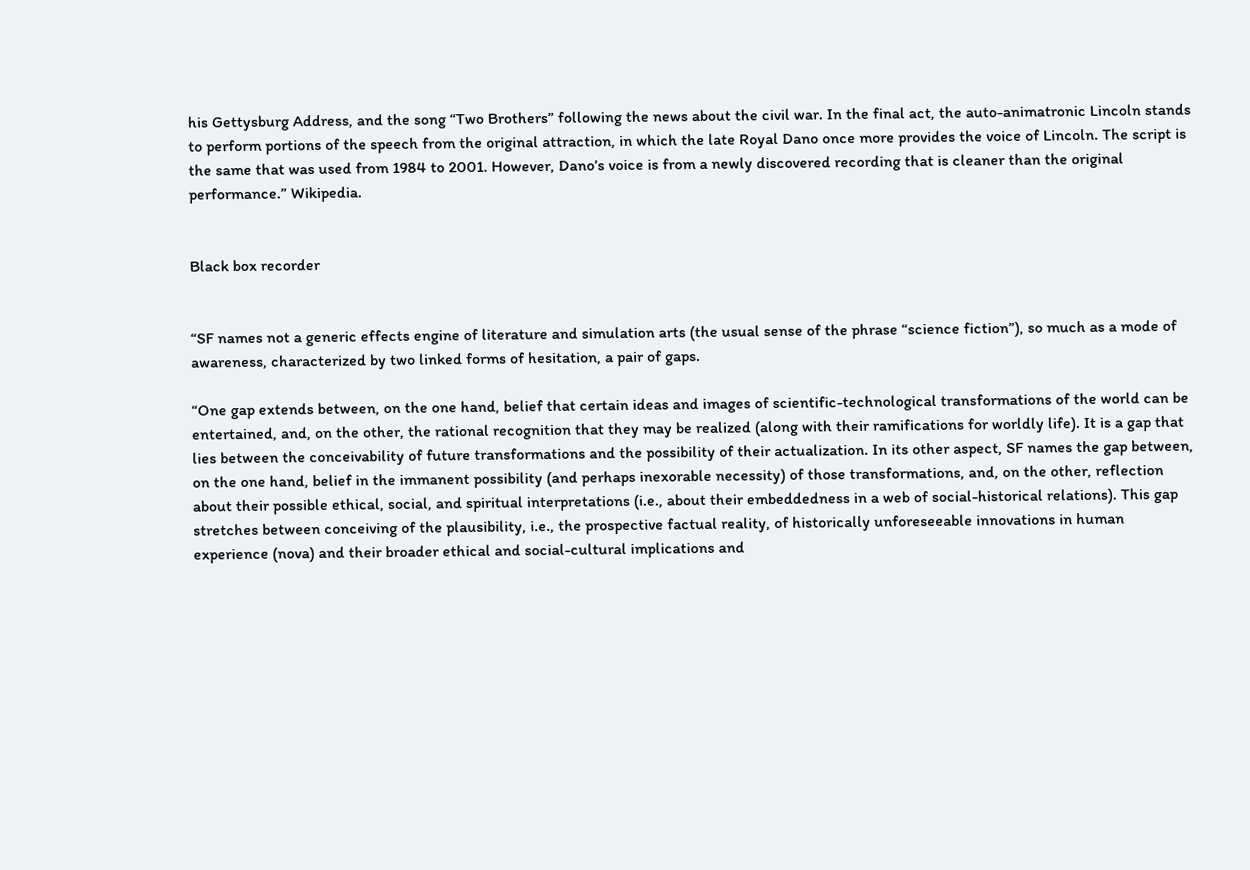his Gettysburg Address, and the song “Two Brothers” following the news about the civil war. In the final act, the auto-animatronic Lincoln stands to perform portions of the speech from the original attraction, in which the late Royal Dano once more provides the voice of Lincoln. The script is the same that was used from 1984 to 2001. However, Dano’s voice is from a newly discovered recording that is cleaner than the original performance.” Wikipedia.


Black box recorder


“SF names not a generic effects engine of literature and simulation arts (the usual sense of the phrase “science fiction”), so much as a mode of awareness, characterized by two linked forms of hesitation, a pair of gaps.

“One gap extends between, on the one hand, belief that certain ideas and images of scientific-technological transformations of the world can be entertained, and, on the other, the rational recognition that they may be realized (along with their ramifications for worldly life). It is a gap that lies between the conceivability of future transformations and the possibility of their actualization. In its other aspect, SF names the gap between, on the one hand, belief in the immanent possibility (and perhaps inexorable necessity) of those transformations, and, on the other, reflection about their possible ethical, social, and spiritual interpretations (i.e., about their embeddedness in a web of social-historical relations). This gap stretches between conceiving of the plausibility, i.e., the prospective factual reality, of historically unforeseeable innovations in human experience (nova) and their broader ethical and social-cultural implications and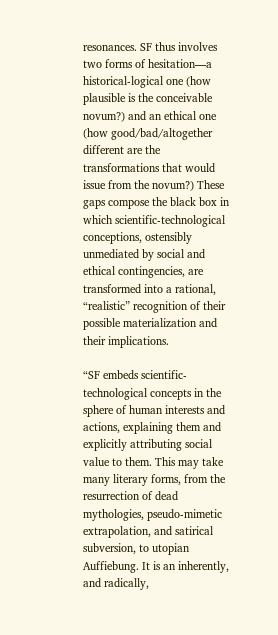resonances. SF thus involves two forms of hesitation—a historical-logical one (how plausible is the conceivable novum?) and an ethical one (how good/bad/altogether different are the transformations that would issue from the novum?) These gaps compose the black box in which scientific-technological conceptions, ostensibly unmediated by social and ethical contingencies, are transformed into a rational, “realistic” recognition of their possible materialization and their implications.

“SF embeds scientific-technological concepts in the sphere of human interests and actions, explaining them and explicitly attributing social value to them. This may take many literary forms, from the resurrection of dead mythologies, pseudo-mimetic extrapolation, and satirical subversion, to utopian Auffiebung. It is an inherently, and radically,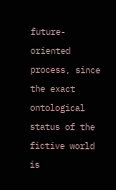future-oriented process, since the exact ontological status of the fictive world is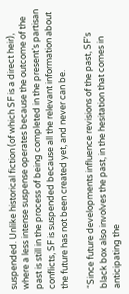suspended. Unlike historical fiction (of which SF is a direct heir), where a less intense suspense operates because the outcome of the past is still in the process of being completed in the present’s partisan conflicts, SF is suspended because all the relevant information about the future has not been created yet, and never can be.

“Since future developments influence revisions of the past, SF’s black box also involves the past, in the hesitation that comes in anticipating the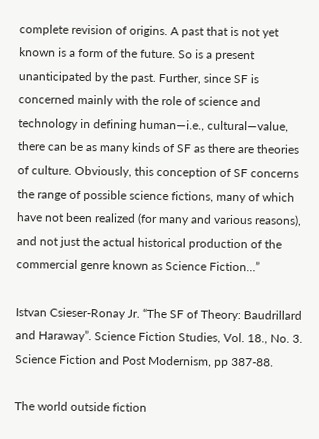complete revision of origins. A past that is not yet known is a form of the future. So is a present unanticipated by the past. Further, since SF is concerned mainly with the role of science and technology in defining human—i.e., cultural—value, there can be as many kinds of SF as there are theories of culture. Obviously, this conception of SF concerns the range of possible science fictions, many of which have not been realized (for many and various reasons), and not just the actual historical production of the commercial genre known as Science Fiction…”

Istvan Csieser-Ronay Jr. “The SF of Theory: Baudrillard and Haraway”. Science Fiction Studies, Vol. 18., No. 3. Science Fiction and Post Modernism, pp 387-88.

The world outside fiction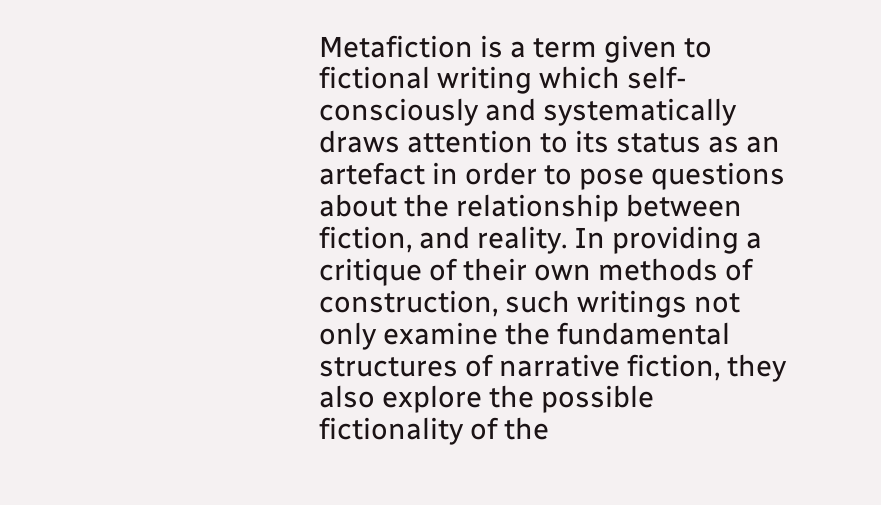Metafiction is a term given to fictional writing which self-consciously and systematically draws attention to its status as an artefact in order to pose questions about the relationship between fiction, and reality. In providing a critique of their own methods of construction, such writings not only examine the fundamental structures of narrative fiction, they also explore the possible fictionality of the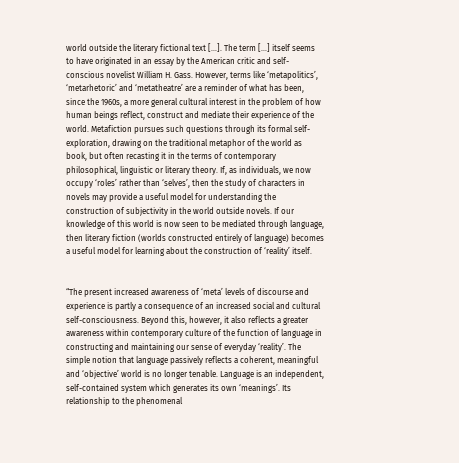world outside the literary fictional text […]. The term […] itself seems to have originated in an essay by the American critic and self-conscious novelist William H. Gass. However, terms like ‘metapolitics’, ‘metarhetoric’ and ‘metatheatre’ are a reminder of what has been, since the 1960s, a more general cultural interest in the problem of how human beings reflect, construct and mediate their experience of the world. Metafiction pursues such questions through its formal self-exploration, drawing on the traditional metaphor of the world as book, but often recasting it in the terms of contemporary philosophical, linguistic or literary theory. If, as individuals, we now occupy ‘roles’ rather than ‘selves’, then the study of characters in novels may provide a useful model for understanding the construction of subjectivity in the world outside novels. If our knowledge of this world is now seen to be mediated through language, then literary fiction (worlds constructed entirely of language) becomes a useful model for learning about the construction of ‘reality’ itself.


“The present increased awareness of ‘meta’ levels of discourse and experience is partly a consequence of an increased social and cultural self-consciousness. Beyond this, however, it also reflects a greater awareness within contemporary culture of the function of language in constructing and maintaining our sense of everyday ‘reality’. The simple notion that language passively reflects a coherent, meaningful and ‘objective’ world is no longer tenable. Language is an independent, self-contained system which generates its own ‘meanings’. Its relationship to the phenomenal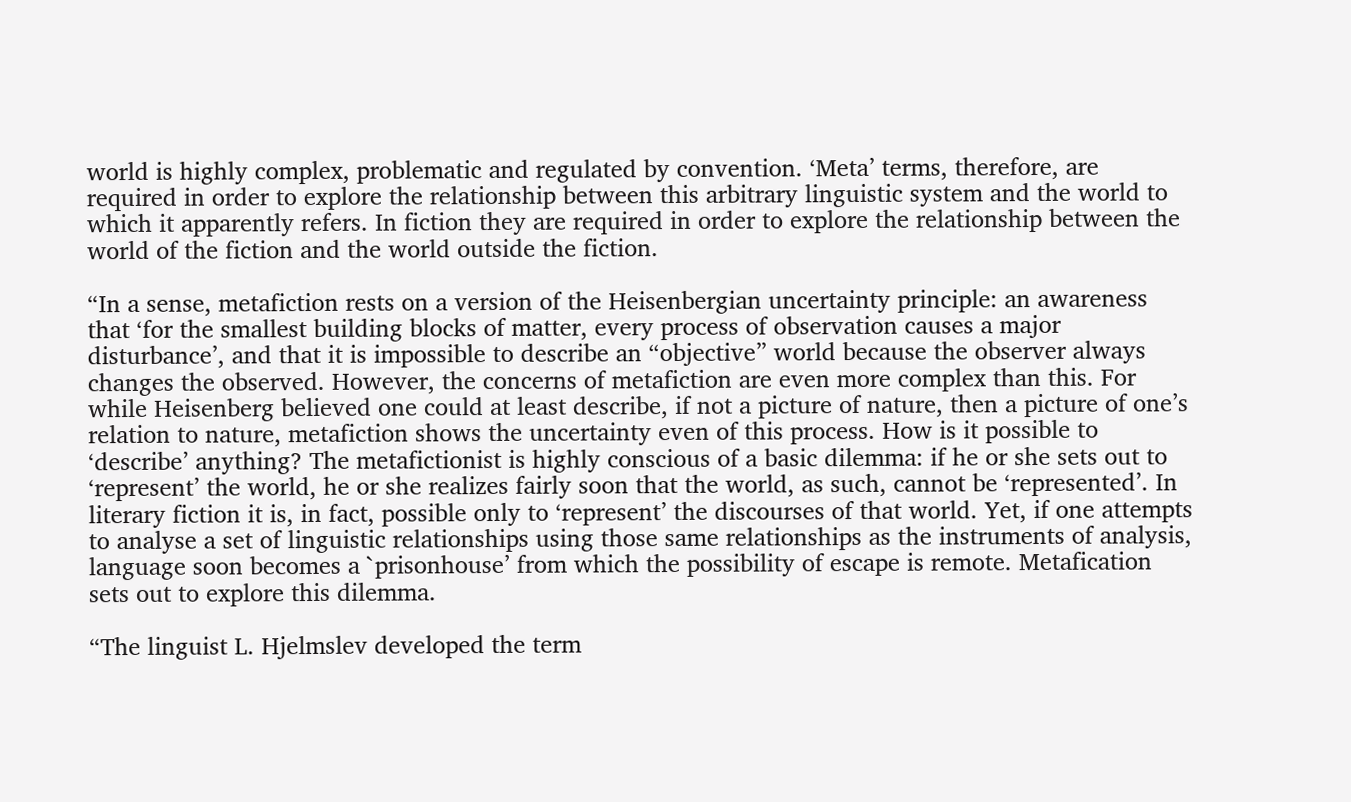world is highly complex, problematic and regulated by convention. ‘Meta’ terms, therefore, are required in order to explore the relationship between this arbitrary linguistic system and the world to which it apparently refers. In fiction they are required in order to explore the relationship between the world of the fiction and the world outside the fiction.

“In a sense, metafiction rests on a version of the Heisenbergian uncertainty principle: an awareness that ‘for the smallest building blocks of matter, every process of observation causes a major disturbance’, and that it is impossible to describe an “objective” world because the observer always changes the observed. However, the concerns of metafiction are even more complex than this. For while Heisenberg believed one could at least describe, if not a picture of nature, then a picture of one’s relation to nature, metafiction shows the uncertainty even of this process. How is it possible to ‘describe’ anything? The metafictionist is highly conscious of a basic dilemma: if he or she sets out to ‘represent’ the world, he or she realizes fairly soon that the world, as such, cannot be ‘represented’. In literary fiction it is, in fact, possible only to ‘represent’ the discourses of that world. Yet, if one attempts to analyse a set of linguistic relationships using those same relationships as the instruments of analysis, language soon becomes a `prisonhouse’ from which the possibility of escape is remote. Metafication sets out to explore this dilemma.

“The linguist L. Hjelmslev developed the term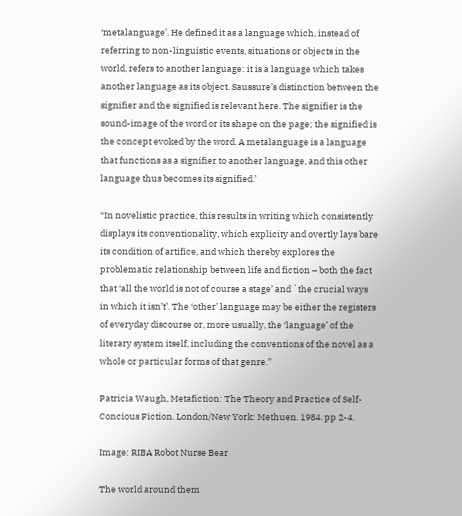‘metalanguage’. He defined it as a language which, instead of referring to non-linguistic events, situations or objects in the world, refers to another language: it is a language which takes another language as its object. Saussure’s distinction between the signifier and the signified is relevant here. The signifier is the sound-image of the word or its shape on the page; the signified is the concept evoked by the word. A metalanguage is a language that functions as a signifier to another language, and this other language thus becomes its signified.’

“In novelistic practice, this results in writing which consistently displays its conventionality, which explicity and overtly lays bare its condition of artifice, and which thereby explores the problematic relationship between life and fiction – both the fact that ‘all the world is not of course a stage’ and `the crucial ways in which it isn’t’. The ‘other’ language may be either the registers of everyday discourse or, more usually, the ‘language’ of the literary system itself, including the conventions of the novel as a whole or particular forms of that genre.”

Patricia Waugh, Metafiction: The Theory and Practice of Self-Concious Fiction. London/New York: Methuen. 1984. pp 2-4.

Image: RIBA Robot Nurse Bear

The world around them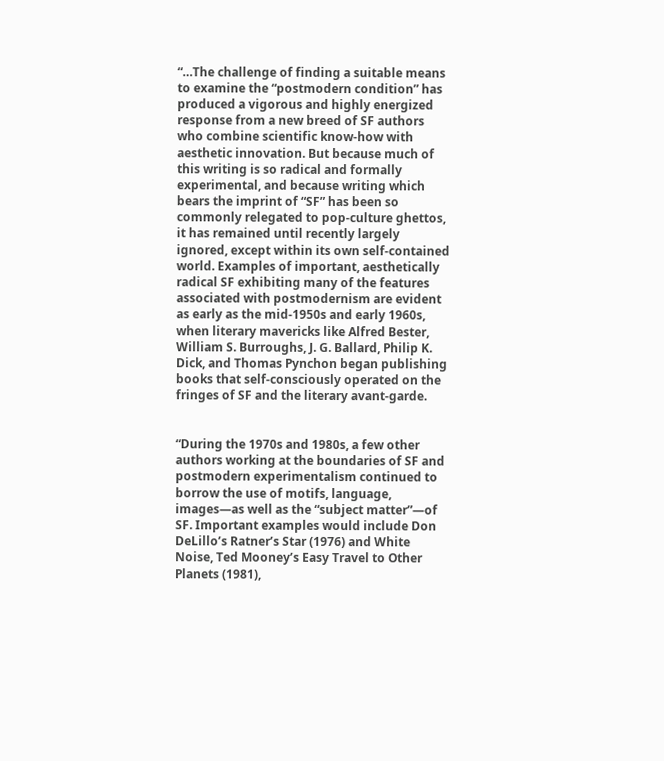“…The challenge of finding a suitable means to examine the “postmodern condition” has produced a vigorous and highly energized response from a new breed of SF authors who combine scientific know-how with aesthetic innovation. But because much of this writing is so radical and formally experimental, and because writing which bears the imprint of “SF” has been so commonly relegated to pop-culture ghettos, it has remained until recently largely ignored, except within its own self-contained world. Examples of important, aesthetically radical SF exhibiting many of the features associated with postmodernism are evident as early as the mid-1950s and early 1960s, when literary mavericks like Alfred Bester, William S. Burroughs, J. G. Ballard, Philip K. Dick, and Thomas Pynchon began publishing books that self-consciously operated on the fringes of SF and the literary avant-garde.


“During the 1970s and 1980s, a few other authors working at the boundaries of SF and postmodern experimentalism continued to borrow the use of motifs, language, images—as well as the “subject matter”—of SF. Important examples would include Don DeLillo’s Ratner’s Star (1976) and White Noise, Ted Mooney’s Easy Travel to Other Planets (1981),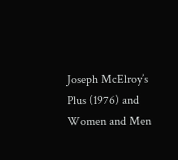Joseph McElroy’s Plus (1976) and Women and Men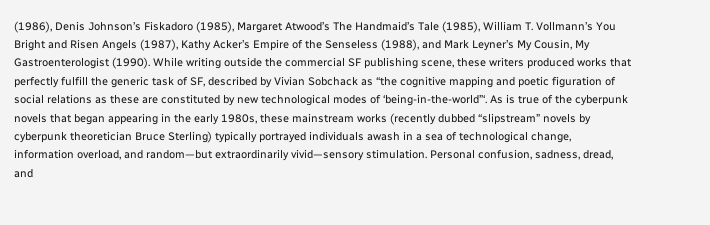(1986), Denis Johnson’s Fiskadoro (1985), Margaret Atwood’s The Handmaid’s Tale (1985), William T. Vollmann’s You Bright and Risen Angels (1987), Kathy Acker’s Empire of the Senseless (1988), and Mark Leyner’s My Cousin, My Gastroenterologist (1990). While writing outside the commercial SF publishing scene, these writers produced works that perfectly fulfill the generic task of SF, described by Vivian Sobchack as “the cognitive mapping and poetic figuration of social relations as these are constituted by new technological modes of ‘being-in-the-world”‘. As is true of the cyberpunk novels that began appearing in the early 1980s, these mainstream works (recently dubbed “slipstream” novels by cyberpunk theoretician Bruce Sterling) typically portrayed individuals awash in a sea of technological change, information overload, and random—but extraordinarily vivid—sensory stimulation. Personal confusion, sadness, dread, and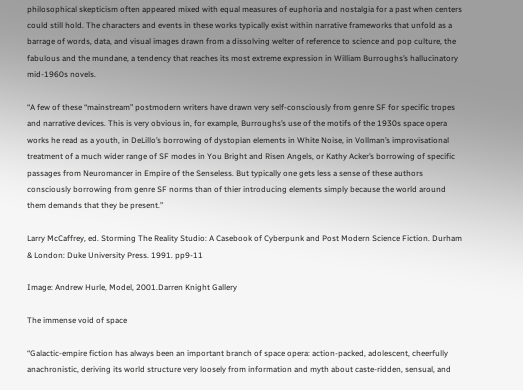philosophical skepticism often appeared mixed with equal measures of euphoria and nostalgia for a past when centers could still hold. The characters and events in these works typically exist within narrative frameworks that unfold as a barrage of words, data, and visual images drawn from a dissolving welter of reference to science and pop culture, the fabulous and the mundane, a tendency that reaches its most extreme expression in William Burroughs’s hallucinatory mid-1960s novels.

“A few of these “mainstream” postmodern writers have drawn very self-consciously from genre SF for specific tropes and narrative devices. This is very obvious in, for example, Burroughs’s use of the motifs of the 1930s space opera works he read as a youth, in DeLillo’s borrowing of dystopian elements in White Noise, in Vollman’s improvisational treatment of a much wider range of SF modes in You Bright and Risen Angels, or Kathy Acker’s borrowing of specific passages from Neuromancer in Empire of the Senseless. But typically one gets less a sense of these authors consciously borrowing from genre SF norms than of thier introducing elements simply because the world around them demands that they be present.”

Larry McCaffrey, ed. Storming The Reality Studio: A Casebook of Cyberpunk and Post Modern Science Fiction. Durham & London: Duke University Press. 1991. pp9-11

Image: Andrew Hurle, Model, 2001.Darren Knight Gallery

The immense void of space

“Galactic-empire fiction has always been an important branch of space opera: action-packed, adolescent, cheerfully anachronistic, deriving its world structure very loosely from information and myth about caste-ridden, sensual, and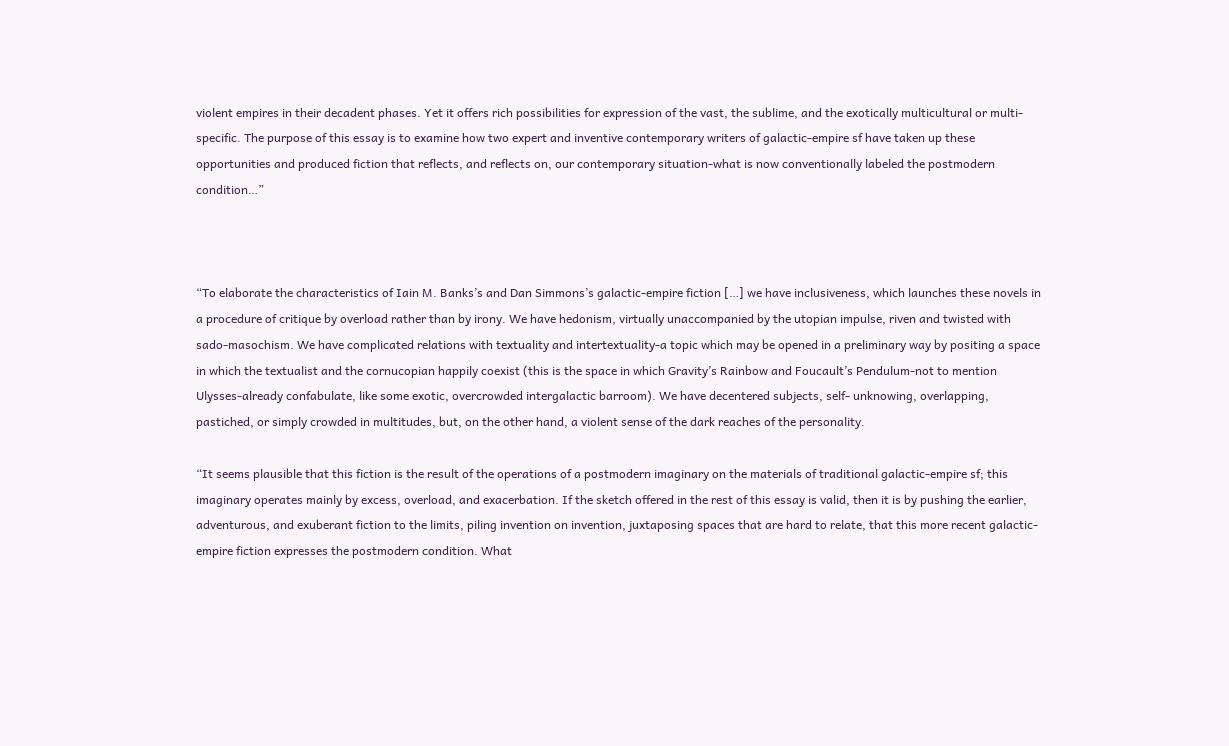violent empires in their decadent phases. Yet it offers rich possibilities for expression of the vast, the sublime, and the exotically multicultural or multi- specific. The purpose of this essay is to examine how two expert and inventive contemporary writers of galactic-empire sf have taken up these opportunities and produced fiction that reflects, and reflects on, our contemporary situation-what is now conventionally labeled the postmodern condition…”



“To elaborate the characteristics of Iain M. Banks’s and Dan Simmons’s galactic-empire fiction […] we have inclusiveness, which launches these novels in a procedure of critique by overload rather than by irony. We have hedonism, virtually unaccompanied by the utopian impulse, riven and twisted with sado-masochism. We have complicated relations with textuality and intertextuality-a topic which may be opened in a preliminary way by positing a space in which the textualist and the cornucopian happily coexist (this is the space in which Gravity’s Rainbow and Foucault’s Pendulum-not to mention Ulysses-already confabulate, like some exotic, overcrowded intergalactic barroom). We have decentered subjects, self- unknowing, overlapping, pastiched, or simply crowded in multitudes, but, on the other hand, a violent sense of the dark reaches of the personality.

“It seems plausible that this fiction is the result of the operations of a postmodern imaginary on the materials of traditional galactic-empire sf; this imaginary operates mainly by excess, overload, and exacerbation. If the sketch offered in the rest of this essay is valid, then it is by pushing the earlier, adventurous, and exuberant fiction to the limits, piling invention on invention, juxtaposing spaces that are hard to relate, that this more recent galactic-empire fiction expresses the postmodern condition. What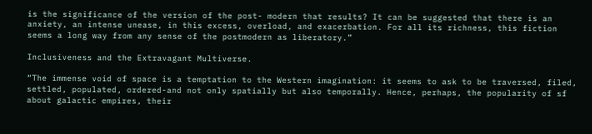is the significance of the version of the post- modern that results? It can be suggested that there is an anxiety, an intense unease, in this excess, overload, and exacerbation. For all its richness, this fiction seems a long way from any sense of the postmodern as liberatory.”

Inclusiveness and the Extravagant Multiverse.

“The immense void of space is a temptation to the Western imagination: it seems to ask to be traversed, filed, settled, populated, ordered-and not only spatially but also temporally. Hence, perhaps, the popularity of sf about galactic empires, their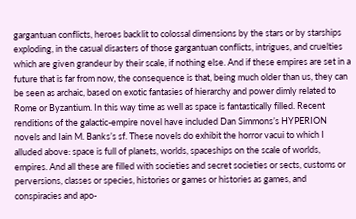gargantuan conflicts, heroes backlit to colossal dimensions by the stars or by starships exploding, in the casual disasters of those gargantuan conflicts, intrigues, and cruelties which are given grandeur by their scale, if nothing else. And if these empires are set in a future that is far from now, the consequence is that, being much older than us, they can be seen as archaic, based on exotic fantasies of hierarchy and power dimly related to Rome or Byzantium. In this way time as well as space is fantastically filled. Recent renditions of the galactic-empire novel have included Dan Simmons’s HYPERION novels and Iain M. Banks’s sf. These novels do exhibit the horror vacui to which I alluded above: space is full of planets, worlds, spaceships on the scale of worlds, empires. And all these are filled with societies and secret societies or sects, customs or perversions, classes or species, histories or games or histories as games, and conspiracies and apo-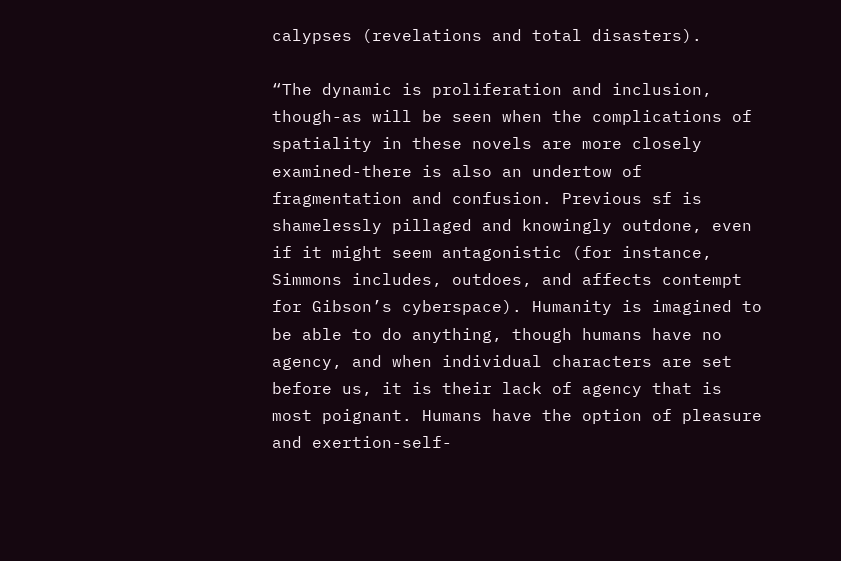calypses (revelations and total disasters).

“The dynamic is proliferation and inclusion, though-as will be seen when the complications of spatiality in these novels are more closely examined-there is also an undertow of fragmentation and confusion. Previous sf is shamelessly pillaged and knowingly outdone, even if it might seem antagonistic (for instance, Simmons includes, outdoes, and affects contempt for Gibson’s cyberspace). Humanity is imagined to be able to do anything, though humans have no agency, and when individual characters are set before us, it is their lack of agency that is most poignant. Humans have the option of pleasure and exertion-self-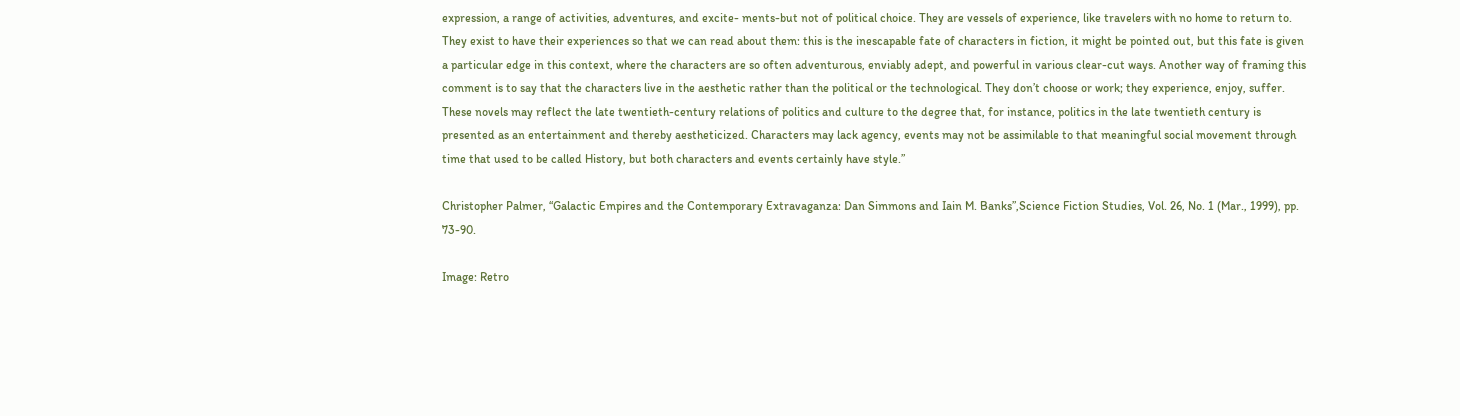expression, a range of activities, adventures, and excite- ments-but not of political choice. They are vessels of experience, like travelers with no home to return to. They exist to have their experiences so that we can read about them: this is the inescapable fate of characters in fiction, it might be pointed out, but this fate is given a particular edge in this context, where the characters are so often adventurous, enviably adept, and powerful in various clear-cut ways. Another way of framing this comment is to say that the characters live in the aesthetic rather than the political or the technological. They don’t choose or work; they experience, enjoy, suffer. These novels may reflect the late twentieth-century relations of politics and culture to the degree that, for instance, politics in the late twentieth century is presented as an entertainment and thereby aestheticized. Characters may lack agency, events may not be assimilable to that meaningful social movement through time that used to be called History, but both characters and events certainly have style.”

Christopher Palmer, “Galactic Empires and the Contemporary Extravaganza: Dan Simmons and Iain M. Banks”,Science Fiction Studies, Vol. 26, No. 1 (Mar., 1999), pp. 73-90.

Image: Retro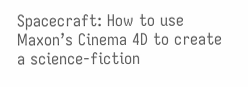Spacecraft: How to use Maxon’s Cinema 4D to create a science-fiction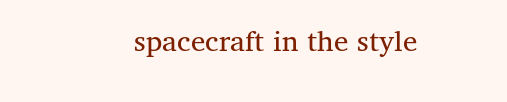spacecraft in the style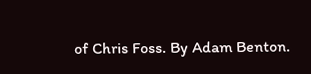of Chris Foss. By Adam Benton.